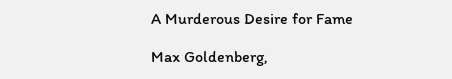A Murderous Desire for Fame

Max Goldenberg,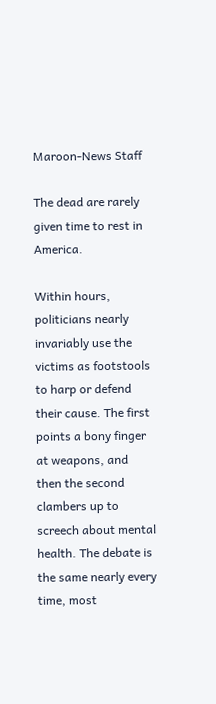Maroon-News Staff

The dead are rarely given time to rest in America.

Within hours, politicians nearly invariably use the victims as footstools to harp or defend their cause. The first points a bony finger at weapons, and then the second clambers up to screech about mental health. The debate is the same nearly every time, most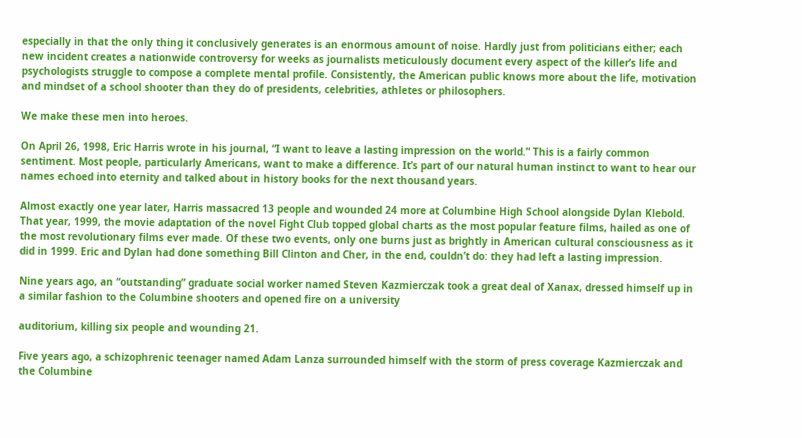especially in that the only thing it conclusively generates is an enormous amount of noise. Hardly just from politicians either; each new incident creates a nationwide controversy for weeks as journalists meticulously document every aspect of the killer’s life and psychologists struggle to compose a complete mental profile. Consistently, the American public knows more about the life, motivation and mindset of a school shooter than they do of presidents, celebrities, athletes or philosophers.

We make these men into heroes.

On April 26, 1998, Eric Harris wrote in his journal, “I want to leave a lasting impression on the world.” This is a fairly common sentiment. Most people, particularly Americans, want to make a difference. It’s part of our natural human instinct to want to hear our names echoed into eternity and talked about in history books for the next thousand years.

Almost exactly one year later, Harris massacred 13 people and wounded 24 more at Columbine High School alongside Dylan Klebold. That year, 1999, the movie adaptation of the novel Fight Club topped global charts as the most popular feature films, hailed as one of the most revolutionary films ever made. Of these two events, only one burns just as brightly in American cultural consciousness as it did in 1999. Eric and Dylan had done something Bill Clinton and Cher, in the end, couldn’t do: they had left a lasting impression.

Nine years ago, an “outstanding” graduate social worker named Steven Kazmierczak took a great deal of Xanax, dressed himself up in a similar fashion to the Columbine shooters and opened fire on a university

auditorium, killing six people and wounding 21.

Five years ago, a schizophrenic teenager named Adam Lanza surrounded himself with the storm of press coverage Kazmierczak and the Columbine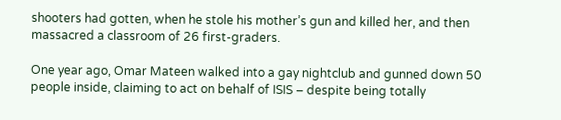shooters had gotten, when he stole his mother’s gun and killed her, and then massacred a classroom of 26 first-graders.

One year ago, Omar Mateen walked into a gay nightclub and gunned down 50 people inside, claiming to act on behalf of ISIS – despite being totally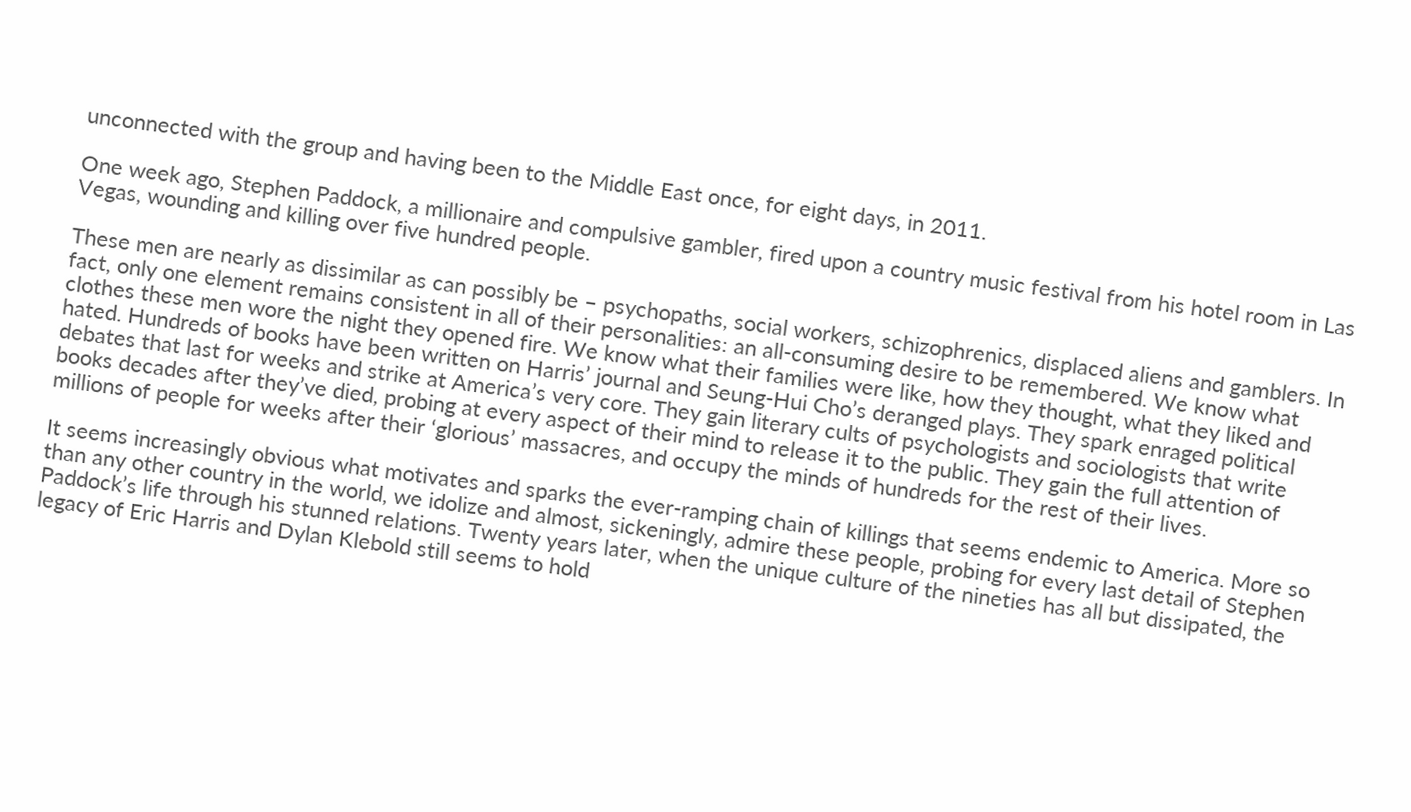unconnected with the group and having been to the Middle East once, for eight days, in 2011.

One week ago, Stephen Paddock, a millionaire and compulsive gambler, fired upon a country music festival from his hotel room in Las Vegas, wounding and killing over five hundred people.

These men are nearly as dissimilar as can possibly be – psychopaths, social workers, schizophrenics, displaced aliens and gamblers. In fact, only one element remains consistent in all of their personalities: an all-consuming desire to be remembered. We know what clothes these men wore the night they opened fire. We know what their families were like, how they thought, what they liked and hated. Hundreds of books have been written on Harris’ journal and Seung-Hui Cho’s deranged plays. They spark enraged political debates that last for weeks and strike at America’s very core. They gain literary cults of psychologists and sociologists that write books decades after they’ve died, probing at every aspect of their mind to release it to the public. They gain the full attention of millions of people for weeks after their ‘glorious’ massacres, and occupy the minds of hundreds for the rest of their lives.

It seems increasingly obvious what motivates and sparks the ever-ramping chain of killings that seems endemic to America. More so than any other country in the world, we idolize and almost, sickeningly, admire these people, probing for every last detail of Stephen Paddock’s life through his stunned relations. Twenty years later, when the unique culture of the nineties has all but dissipated, the legacy of Eric Harris and Dylan Klebold still seems to hold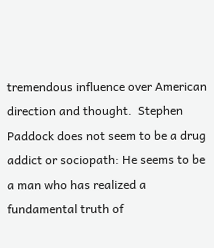tremendous influence over American direction and thought.  Stephen Paddock does not seem to be a drug addict or sociopath: He seems to be a man who has realized a fundamental truth of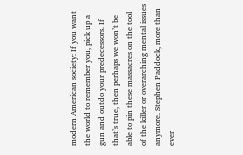modern American society: If you want the world to remember you, pick up a gun and outdo your predecessors. If that’s true, then perhaps we won’t be able to pin these massacres on the tool of the killer or overarching mental issues anymore. Stephen Paddock, more than ever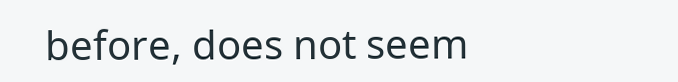before, does not seem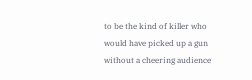to be the kind of killer who would have picked up a gun without a cheering audience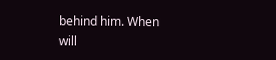behind him. When will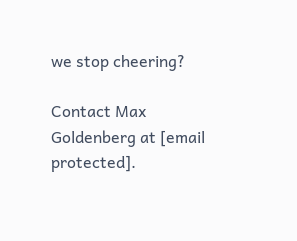we stop cheering?

Contact Max Goldenberg at [email protected].